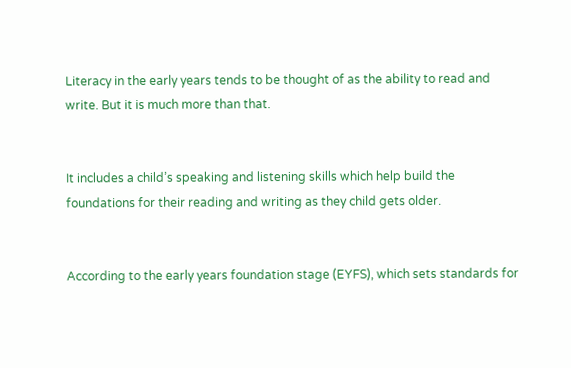Literacy in the early years tends to be thought of as the ability to read and write. But it is much more than that.


It includes a child’s speaking and listening skills which help build the foundations for their reading and writing as they child gets older.


According to the early years foundation stage (EYFS), which sets standards for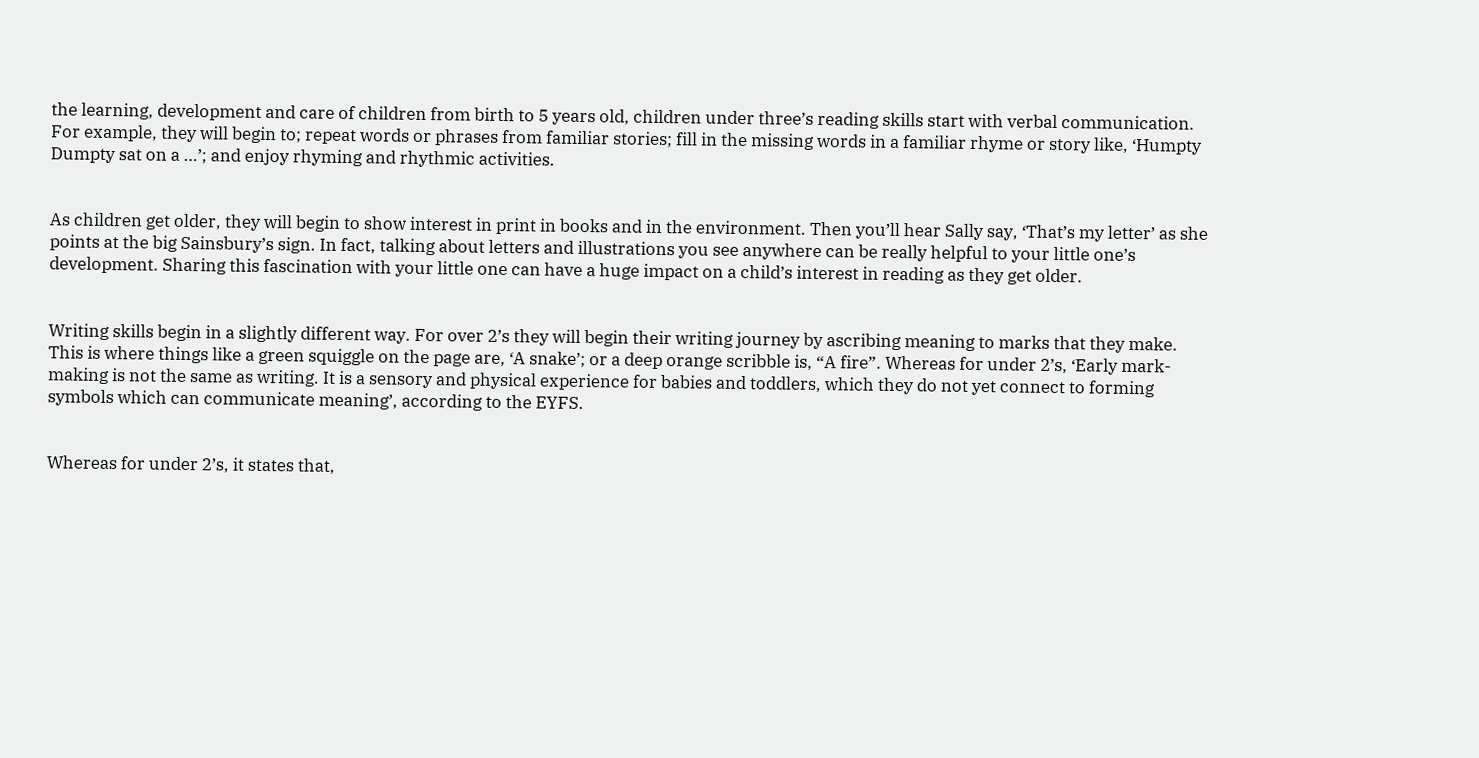the learning, development and care of children from birth to 5 years old, children under three’s reading skills start with verbal communication. For example, they will begin to; repeat words or phrases from familiar stories; fill in the missing words in a familiar rhyme or story like, ‘Humpty Dumpty sat on a …’; and enjoy rhyming and rhythmic activities.


As children get older, they will begin to show interest in print in books and in the environment. Then you’ll hear Sally say, ‘That’s my letter’ as she points at the big Sainsbury’s sign. In fact, talking about letters and illustrations you see anywhere can be really helpful to your little one’s development. Sharing this fascination with your little one can have a huge impact on a child’s interest in reading as they get older.


Writing skills begin in a slightly different way. For over 2’s they will begin their writing journey by ascribing meaning to marks that they make. This is where things like a green squiggle on the page are, ‘A snake’; or a deep orange scribble is, “A fire”. Whereas for under 2’s, ‘Early mark-making is not the same as writing. It is a sensory and physical experience for babies and toddlers, which they do not yet connect to forming symbols which can communicate meaning’, according to the EYFS.


Whereas for under 2’s, it states that,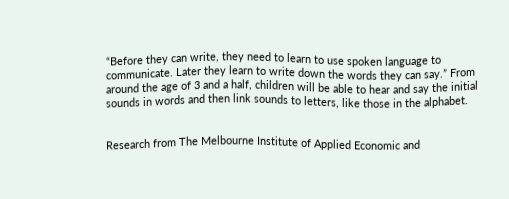“Before they can write, they need to learn to use spoken language to communicate. Later they learn to write down the words they can say.” From around the age of 3 and a half, children will be able to hear and say the initial sounds in words and then link sounds to letters, like those in the alphabet.


Research from The Melbourne Institute of Applied Economic and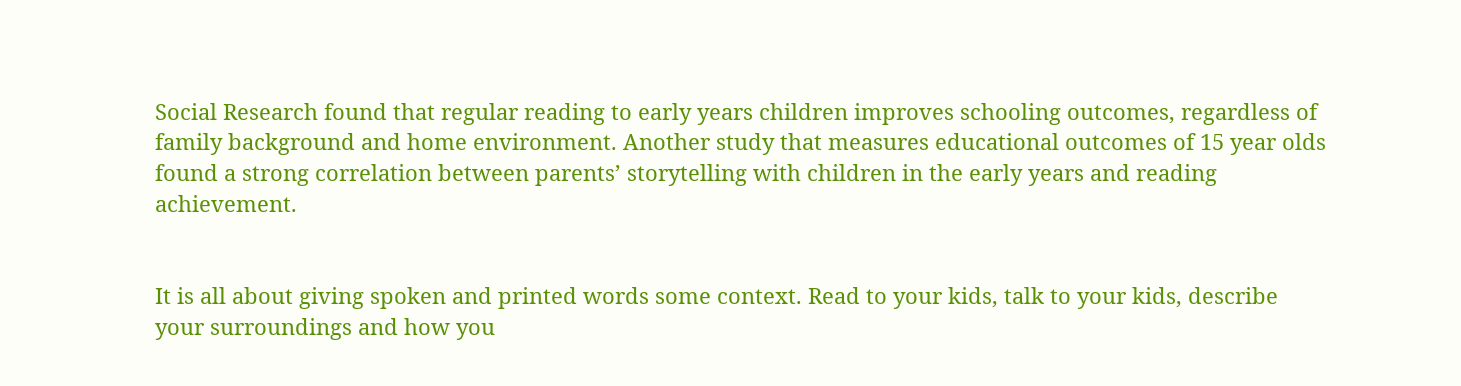Social Research found that regular reading to early years children improves schooling outcomes, regardless of family background and home environment. Another study that measures educational outcomes of 15 year olds found a strong correlation between parents’ storytelling with children in the early years and reading achievement.


It is all about giving spoken and printed words some context. Read to your kids, talk to your kids, describe your surroundings and how you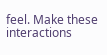feel. Make these interactions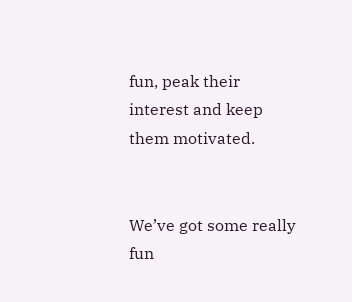fun, peak their interest and keep them motivated.


We’ve got some really fun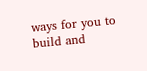ways for you to build and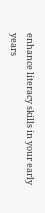enhance literacy skills in your early years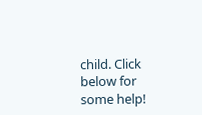child. Click below for some help!